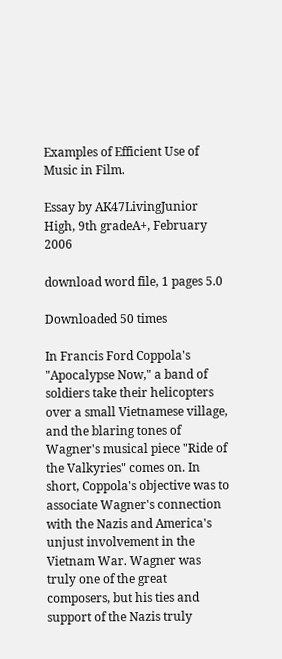Examples of Efficient Use of Music in Film.

Essay by AK47LivingJunior High, 9th gradeA+, February 2006

download word file, 1 pages 5.0

Downloaded 50 times

In Francis Ford Coppola's "Apocalypse Now," a band of soldiers take their helicopters over a small Vietnamese village, and the blaring tones of Wagner's musical piece "Ride of the Valkyries" comes on. In short, Coppola's objective was to associate Wagner's connection with the Nazis and America's unjust involvement in the Vietnam War. Wagner was truly one of the great composers, but his ties and support of the Nazis truly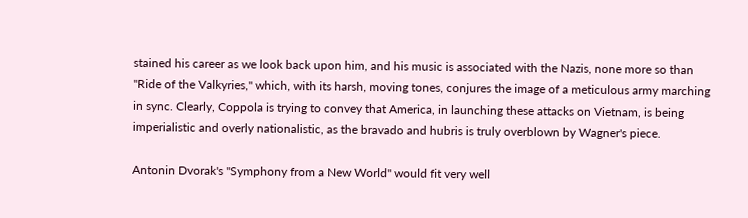stained his career as we look back upon him, and his music is associated with the Nazis, none more so than "Ride of the Valkyries," which, with its harsh, moving tones, conjures the image of a meticulous army marching in sync. Clearly, Coppola is trying to convey that America, in launching these attacks on Vietnam, is being imperialistic and overly nationalistic, as the bravado and hubris is truly overblown by Wagner's piece.

Antonin Dvorak's "Symphony from a New World" would fit very well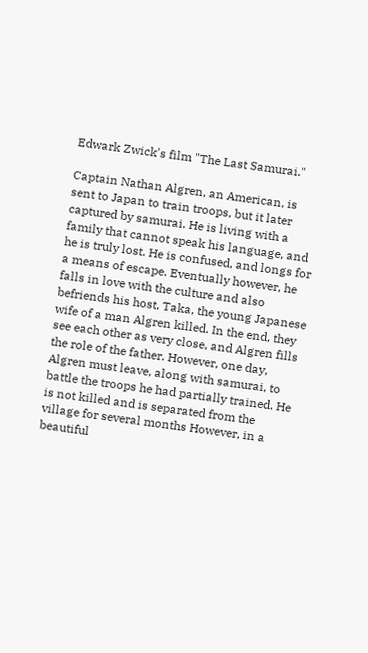Edwark Zwick's film "The Last Samurai."

Captain Nathan Algren, an American, is sent to Japan to train troops, but it later captured by samurai. He is living with a family that cannot speak his language, and he is truly lost. He is confused, and longs for a means of escape. Eventually however, he falls in love with the culture and also befriends his host, Taka, the young Japanese wife of a man Algren killed. In the end, they see each other as very close, and Algren fills the role of the father. However, one day, Algren must leave, along with samurai, to battle the troops he had partially trained. He is not killed and is separated from the village for several months However, in a beautiful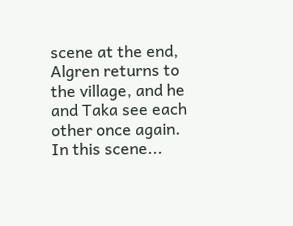scene at the end, Algren returns to the village, and he and Taka see each other once again. In this scene...